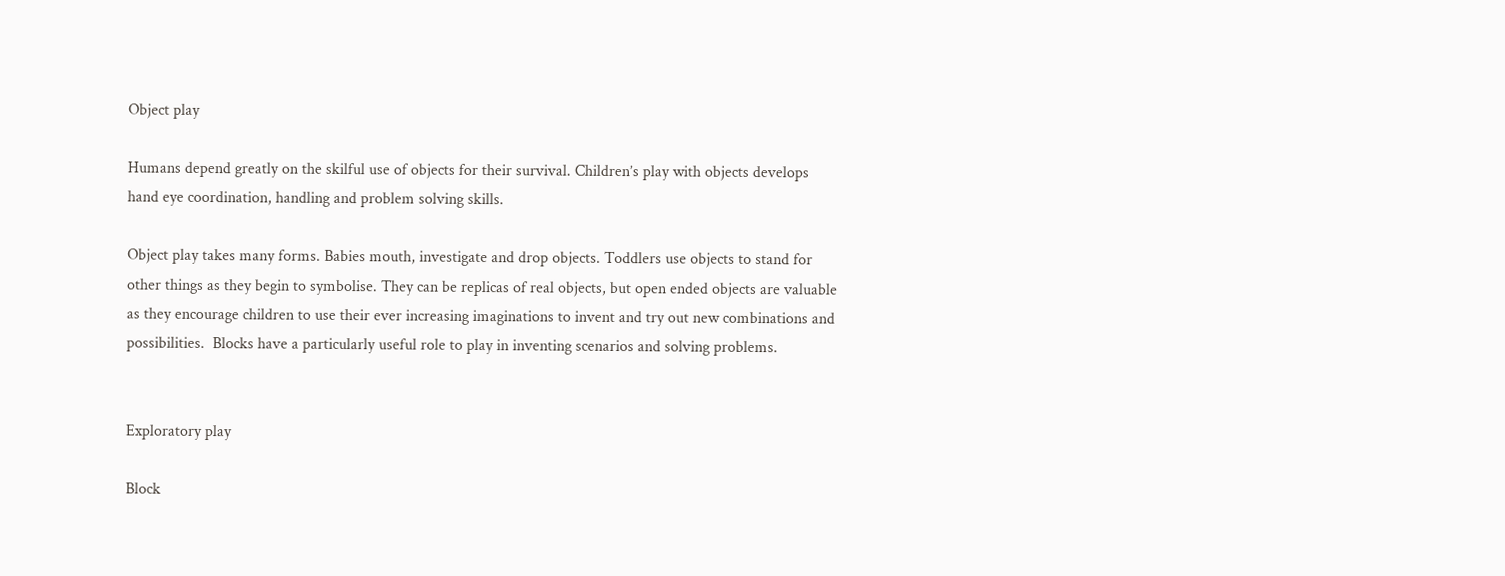Object play

Humans depend greatly on the skilful use of objects for their survival. Children’s play with objects develops hand eye coordination, handling and problem solving skills.

Object play takes many forms. Babies mouth, investigate and drop objects. Toddlers use objects to stand for other things as they begin to symbolise. They can be replicas of real objects, but open ended objects are valuable as they encourage children to use their ever increasing imaginations to invent and try out new combinations and possibilities.  Blocks have a particularly useful role to play in inventing scenarios and solving problems.


Exploratory play

Block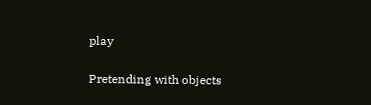play

Pretending with objects